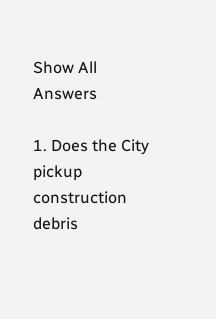Show All Answers

1. Does the City pickup construction debris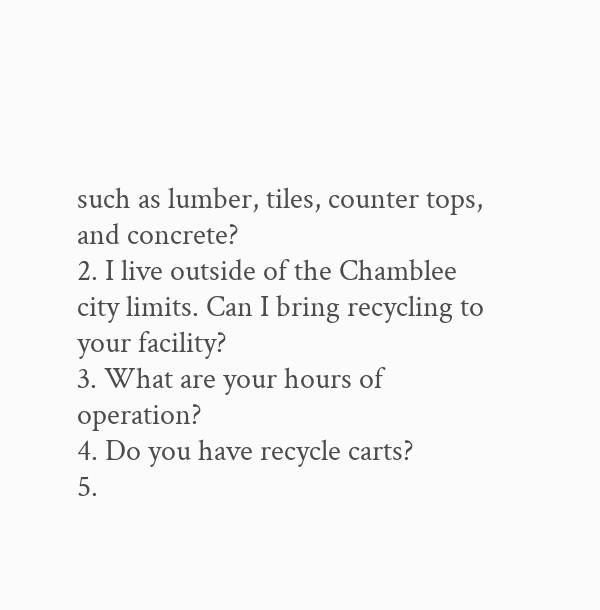such as lumber, tiles, counter tops, and concrete?
2. I live outside of the Chamblee city limits. Can I bring recycling to your facility?
3. What are your hours of operation?
4. Do you have recycle carts?
5.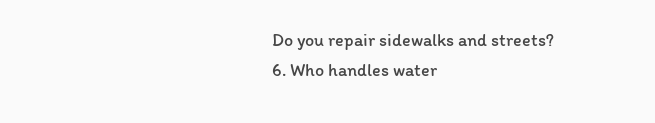Do you repair sidewalks and streets?
6. Who handles water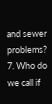and sewer problems?
7. Who do we call if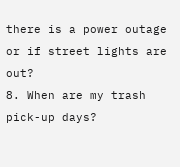there is a power outage or if street lights are out?
8. When are my trash pick-up days?